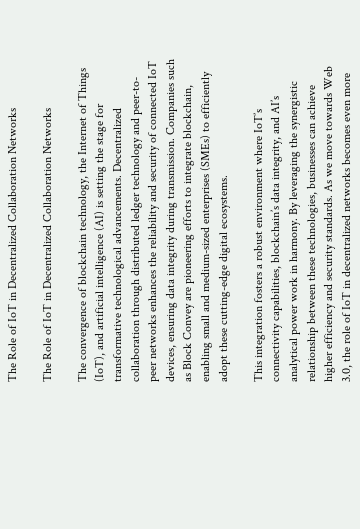The Role of IoT in Decentralized Collaboration Networks

The Role of IoT in Decentralized Collaboration Networks

The convergence of blockchain technology, the Internet of Things (IoT), and artificial intelligence (AI) is setting the stage for transformative technological advancements. Decentralized collaboration through distributed ledger technology and peer-to-peer networks enhances the reliability and security of connected IoT devices, ensuring data integrity during transmission. Companies such as Block Convey are pioneering efforts to integrate blockchain, enabling small and medium-sized enterprises (SMEs) to efficiently adopt these cutting-edge digital ecosystems.

This integration fosters a robust environment where IoT’s connectivity capabilities, blockchain’s data integrity, and AI’s analytical power work in harmony. By leveraging the synergistic relationship between these technologies, businesses can achieve higher efficiency and security standards. As we move towards Web 3.0, the role of IoT in decentralized networks becomes even more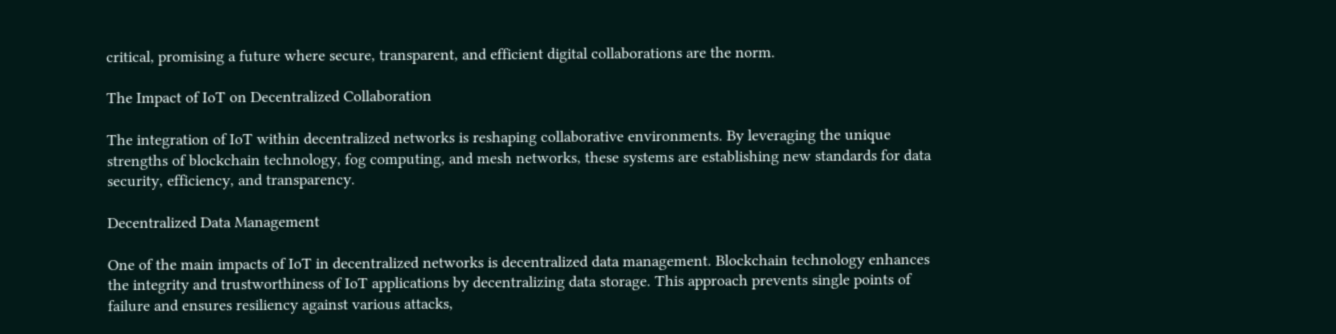critical, promising a future where secure, transparent, and efficient digital collaborations are the norm.

The Impact of IoT on Decentralized Collaboration

The integration of IoT within decentralized networks is reshaping collaborative environments. By leveraging the unique strengths of blockchain technology, fog computing, and mesh networks, these systems are establishing new standards for data security, efficiency, and transparency.

Decentralized Data Management

One of the main impacts of IoT in decentralized networks is decentralized data management. Blockchain technology enhances the integrity and trustworthiness of IoT applications by decentralizing data storage. This approach prevents single points of failure and ensures resiliency against various attacks,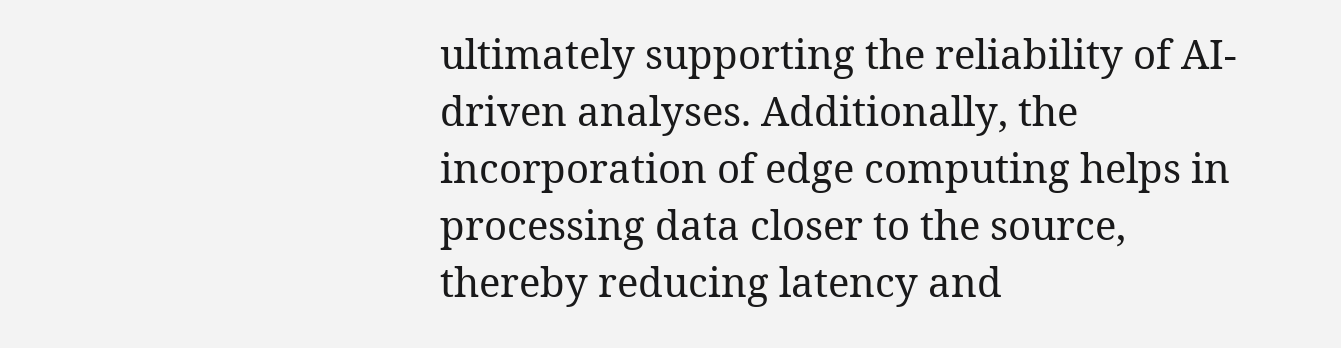ultimately supporting the reliability of AI-driven analyses. Additionally, the incorporation of edge computing helps in processing data closer to the source, thereby reducing latency and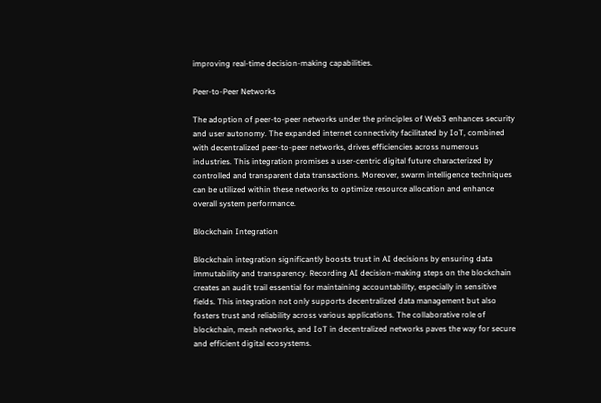improving real-time decision-making capabilities.

Peer-to-Peer Networks

The adoption of peer-to-peer networks under the principles of Web3 enhances security and user autonomy. The expanded internet connectivity facilitated by IoT, combined with decentralized peer-to-peer networks, drives efficiencies across numerous industries. This integration promises a user-centric digital future characterized by controlled and transparent data transactions. Moreover, swarm intelligence techniques can be utilized within these networks to optimize resource allocation and enhance overall system performance.

Blockchain Integration

Blockchain integration significantly boosts trust in AI decisions by ensuring data immutability and transparency. Recording AI decision-making steps on the blockchain creates an audit trail essential for maintaining accountability, especially in sensitive fields. This integration not only supports decentralized data management but also fosters trust and reliability across various applications. The collaborative role of blockchain, mesh networks, and IoT in decentralized networks paves the way for secure and efficient digital ecosystems.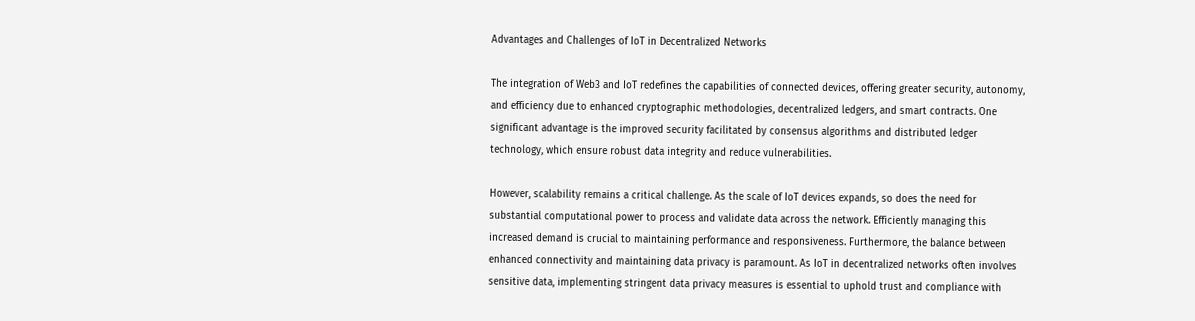Advantages and Challenges of IoT in Decentralized Networks

The integration of Web3 and IoT redefines the capabilities of connected devices, offering greater security, autonomy, and efficiency due to enhanced cryptographic methodologies, decentralized ledgers, and smart contracts. One significant advantage is the improved security facilitated by consensus algorithms and distributed ledger technology, which ensure robust data integrity and reduce vulnerabilities.

However, scalability remains a critical challenge. As the scale of IoT devices expands, so does the need for substantial computational power to process and validate data across the network. Efficiently managing this increased demand is crucial to maintaining performance and responsiveness. Furthermore, the balance between enhanced connectivity and maintaining data privacy is paramount. As IoT in decentralized networks often involves sensitive data, implementing stringent data privacy measures is essential to uphold trust and compliance with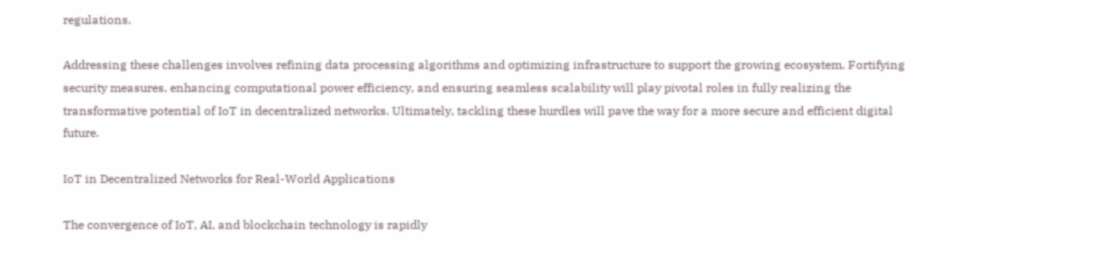regulations.

Addressing these challenges involves refining data processing algorithms and optimizing infrastructure to support the growing ecosystem. Fortifying security measures, enhancing computational power efficiency, and ensuring seamless scalability will play pivotal roles in fully realizing the transformative potential of IoT in decentralized networks. Ultimately, tackling these hurdles will pave the way for a more secure and efficient digital future.

IoT in Decentralized Networks for Real-World Applications

The convergence of IoT, AI, and blockchain technology is rapidly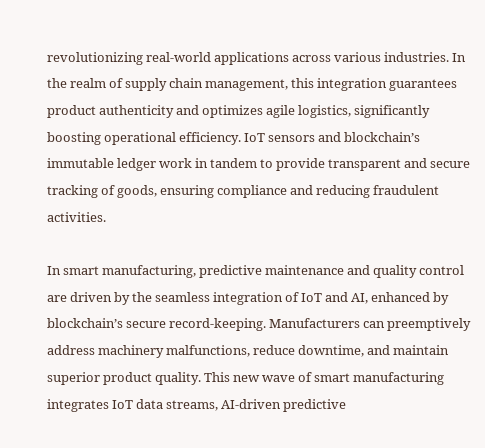revolutionizing real-world applications across various industries. In the realm of supply chain management, this integration guarantees product authenticity and optimizes agile logistics, significantly boosting operational efficiency. IoT sensors and blockchain’s immutable ledger work in tandem to provide transparent and secure tracking of goods, ensuring compliance and reducing fraudulent activities.

In smart manufacturing, predictive maintenance and quality control are driven by the seamless integration of IoT and AI, enhanced by blockchain’s secure record-keeping. Manufacturers can preemptively address machinery malfunctions, reduce downtime, and maintain superior product quality. This new wave of smart manufacturing integrates IoT data streams, AI-driven predictive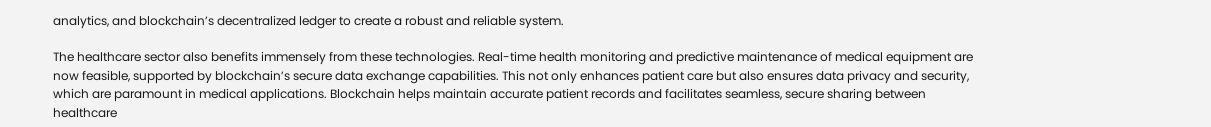analytics, and blockchain’s decentralized ledger to create a robust and reliable system.

The healthcare sector also benefits immensely from these technologies. Real-time health monitoring and predictive maintenance of medical equipment are now feasible, supported by blockchain’s secure data exchange capabilities. This not only enhances patient care but also ensures data privacy and security, which are paramount in medical applications. Blockchain helps maintain accurate patient records and facilitates seamless, secure sharing between healthcare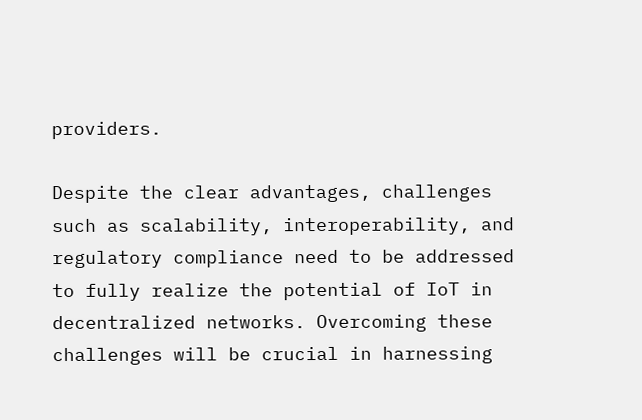providers.

Despite the clear advantages, challenges such as scalability, interoperability, and regulatory compliance need to be addressed to fully realize the potential of IoT in decentralized networks. Overcoming these challenges will be crucial in harnessing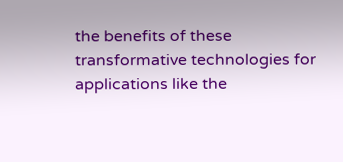the benefits of these transformative technologies for applications like the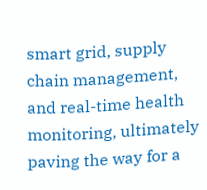smart grid, supply chain management, and real-time health monitoring, ultimately paving the way for a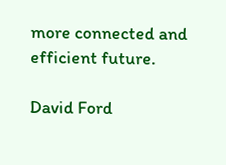more connected and efficient future.

David Ford